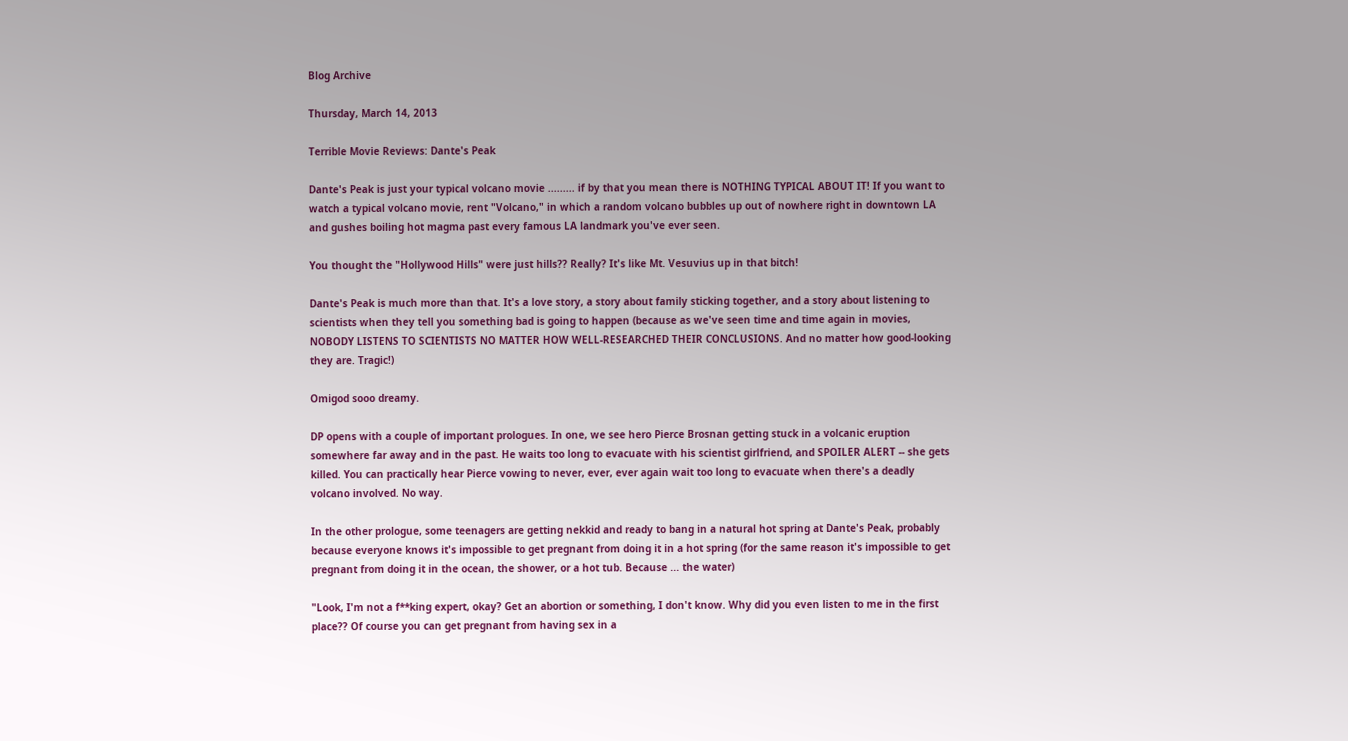Blog Archive

Thursday, March 14, 2013

Terrible Movie Reviews: Dante's Peak

Dante's Peak is just your typical volcano movie ......... if by that you mean there is NOTHING TYPICAL ABOUT IT! If you want to watch a typical volcano movie, rent "Volcano," in which a random volcano bubbles up out of nowhere right in downtown LA and gushes boiling hot magma past every famous LA landmark you've ever seen.

You thought the "Hollywood Hills" were just hills?? Really? It's like Mt. Vesuvius up in that bitch!

Dante's Peak is much more than that. It's a love story, a story about family sticking together, and a story about listening to scientists when they tell you something bad is going to happen (because as we've seen time and time again in movies, NOBODY LISTENS TO SCIENTISTS NO MATTER HOW WELL-RESEARCHED THEIR CONCLUSIONS. And no matter how good-looking they are. Tragic!)

Omigod sooo dreamy.

DP opens with a couple of important prologues. In one, we see hero Pierce Brosnan getting stuck in a volcanic eruption somewhere far away and in the past. He waits too long to evacuate with his scientist girlfriend, and SPOILER ALERT -- she gets killed. You can practically hear Pierce vowing to never, ever, ever again wait too long to evacuate when there's a deadly volcano involved. No way.

In the other prologue, some teenagers are getting nekkid and ready to bang in a natural hot spring at Dante's Peak, probably because everyone knows it's impossible to get pregnant from doing it in a hot spring (for the same reason it's impossible to get pregnant from doing it in the ocean, the shower, or a hot tub. Because ... the water)

"Look, I'm not a f**king expert, okay? Get an abortion or something, I don't know. Why did you even listen to me in the first place?? Of course you can get pregnant from having sex in a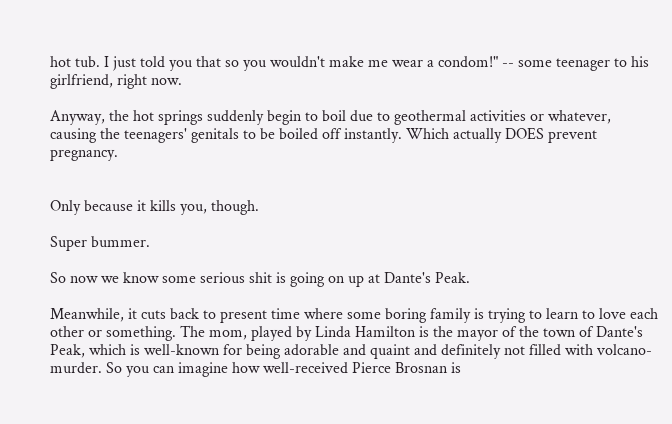hot tub. I just told you that so you wouldn't make me wear a condom!" -- some teenager to his girlfriend, right now.

Anyway, the hot springs suddenly begin to boil due to geothermal activities or whatever, causing the teenagers' genitals to be boiled off instantly. Which actually DOES prevent pregnancy.


Only because it kills you, though.

Super bummer.

So now we know some serious shit is going on up at Dante's Peak.

Meanwhile, it cuts back to present time where some boring family is trying to learn to love each other or something. The mom, played by Linda Hamilton is the mayor of the town of Dante's Peak, which is well-known for being adorable and quaint and definitely not filled with volcano-murder. So you can imagine how well-received Pierce Brosnan is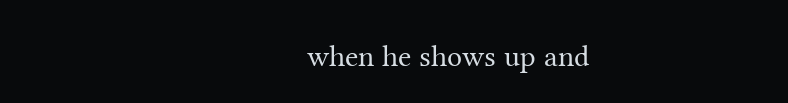when he shows up and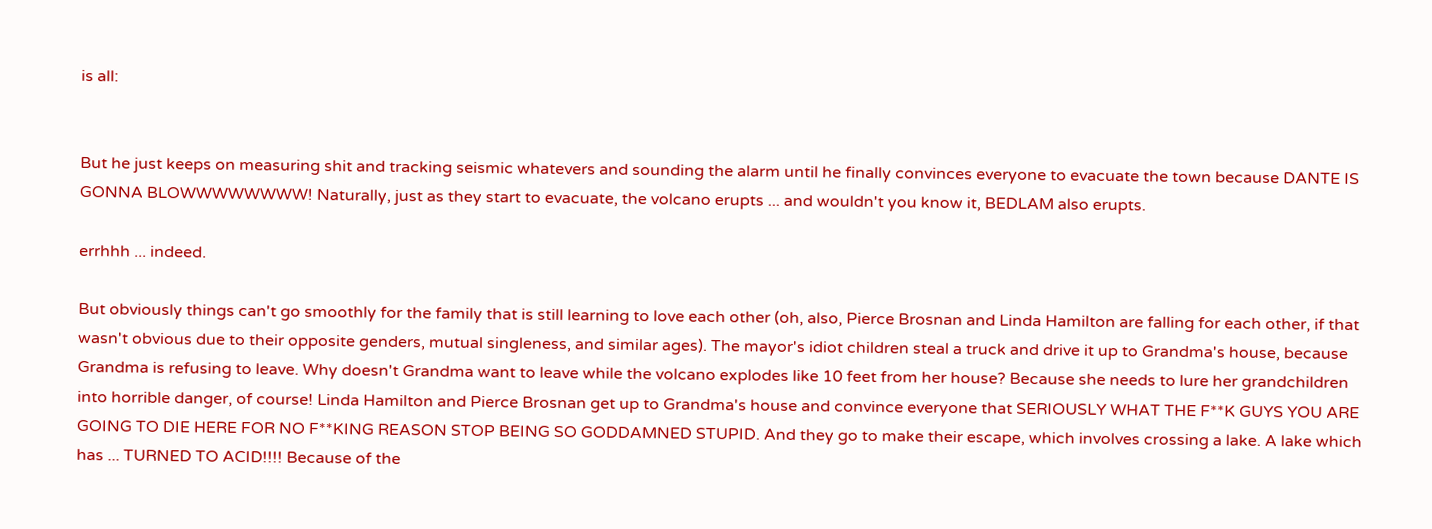is all:


But he just keeps on measuring shit and tracking seismic whatevers and sounding the alarm until he finally convinces everyone to evacuate the town because DANTE IS GONNA BLOWWWWWWWW! Naturally, just as they start to evacuate, the volcano erupts ... and wouldn't you know it, BEDLAM also erupts.

errhhh ... indeed.

But obviously things can't go smoothly for the family that is still learning to love each other (oh, also, Pierce Brosnan and Linda Hamilton are falling for each other, if that wasn't obvious due to their opposite genders, mutual singleness, and similar ages). The mayor's idiot children steal a truck and drive it up to Grandma's house, because Grandma is refusing to leave. Why doesn't Grandma want to leave while the volcano explodes like 10 feet from her house? Because she needs to lure her grandchildren into horrible danger, of course! Linda Hamilton and Pierce Brosnan get up to Grandma's house and convince everyone that SERIOUSLY WHAT THE F**K GUYS YOU ARE GOING TO DIE HERE FOR NO F**KING REASON STOP BEING SO GODDAMNED STUPID. And they go to make their escape, which involves crossing a lake. A lake which has ... TURNED TO ACID!!!! Because of the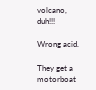volcano, duh!!!

Wrong acid.

They get a motorboat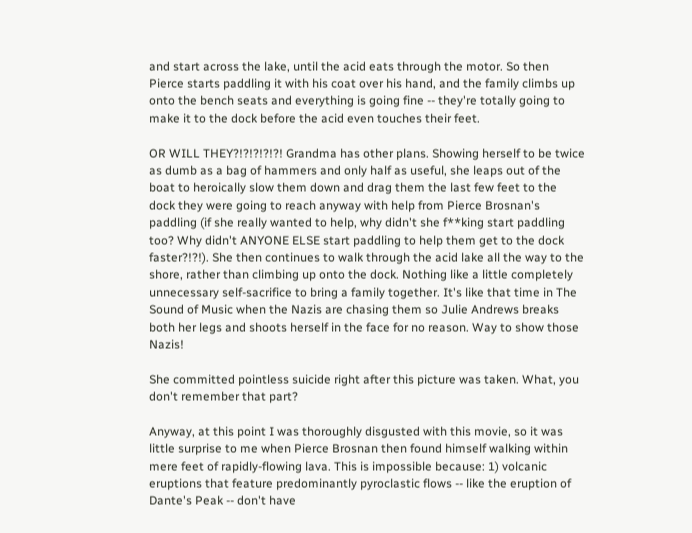and start across the lake, until the acid eats through the motor. So then Pierce starts paddling it with his coat over his hand, and the family climbs up onto the bench seats and everything is going fine -- they're totally going to make it to the dock before the acid even touches their feet.

OR WILL THEY?!?!?!?!?! Grandma has other plans. Showing herself to be twice as dumb as a bag of hammers and only half as useful, she leaps out of the boat to heroically slow them down and drag them the last few feet to the dock they were going to reach anyway with help from Pierce Brosnan's paddling (if she really wanted to help, why didn't she f**king start paddling too? Why didn't ANYONE ELSE start paddling to help them get to the dock faster?!?!). She then continues to walk through the acid lake all the way to the shore, rather than climbing up onto the dock. Nothing like a little completely unnecessary self-sacrifice to bring a family together. It's like that time in The Sound of Music when the Nazis are chasing them so Julie Andrews breaks both her legs and shoots herself in the face for no reason. Way to show those Nazis!

She committed pointless suicide right after this picture was taken. What, you don't remember that part?

Anyway, at this point I was thoroughly disgusted with this movie, so it was little surprise to me when Pierce Brosnan then found himself walking within mere feet of rapidly-flowing lava. This is impossible because: 1) volcanic eruptions that feature predominantly pyroclastic flows -- like the eruption of Dante's Peak -- don't have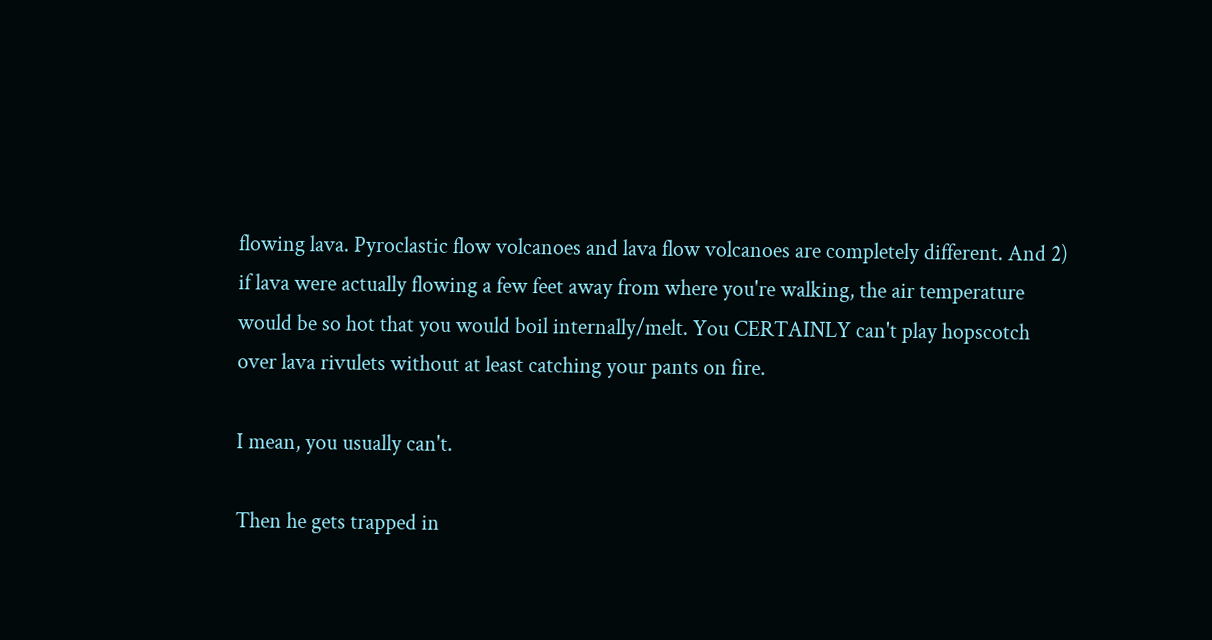flowing lava. Pyroclastic flow volcanoes and lava flow volcanoes are completely different. And 2) if lava were actually flowing a few feet away from where you're walking, the air temperature would be so hot that you would boil internally/melt. You CERTAINLY can't play hopscotch over lava rivulets without at least catching your pants on fire.

I mean, you usually can't.

Then he gets trapped in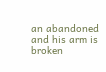an abandoned and his arm is broken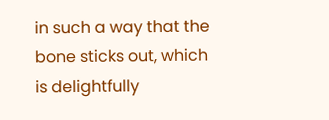in such a way that the bone sticks out, which is delightfully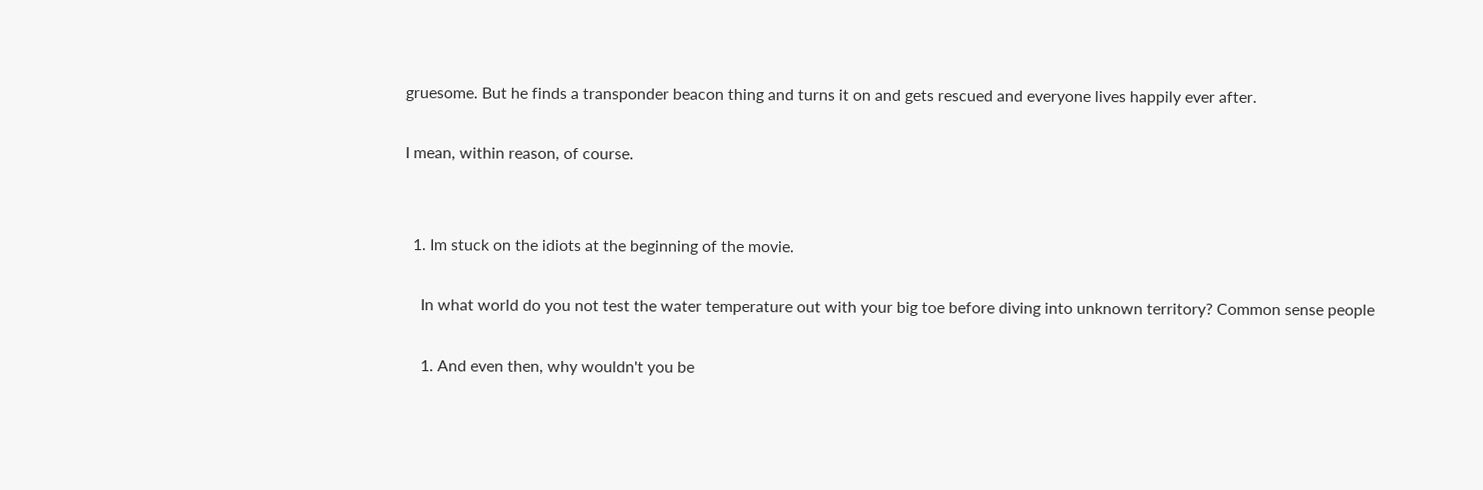gruesome. But he finds a transponder beacon thing and turns it on and gets rescued and everyone lives happily ever after.

I mean, within reason, of course.


  1. Im stuck on the idiots at the beginning of the movie.

    In what world do you not test the water temperature out with your big toe before diving into unknown territory? Common sense people

    1. And even then, why wouldn't you be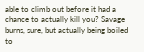able to climb out before it had a chance to actually kill you? Savage burns, sure, but actually being boiled to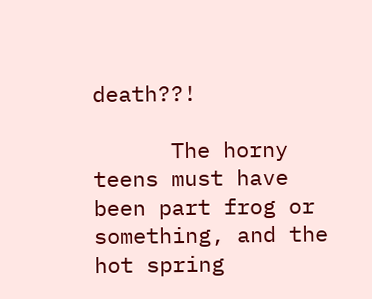death??!

      The horny teens must have been part frog or something, and the hot spring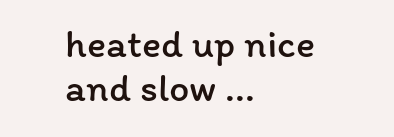heated up nice and slow ...